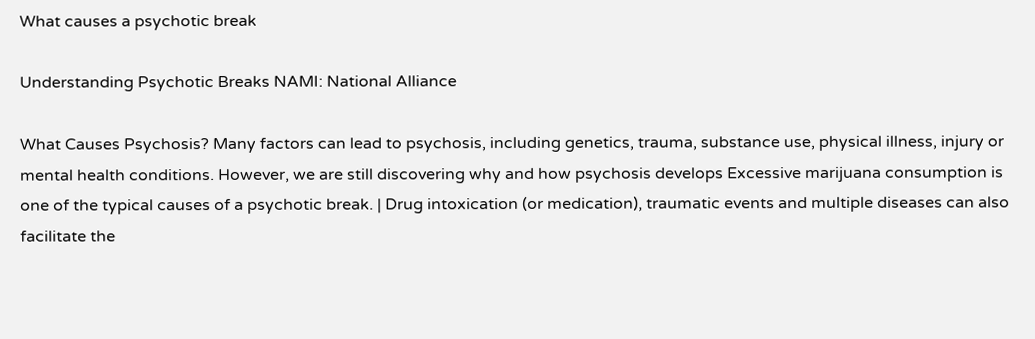What causes a psychotic break

Understanding Psychotic Breaks NAMI: National Alliance

What Causes Psychosis? Many factors can lead to psychosis, including genetics, trauma, substance use, physical illness, injury or mental health conditions. However, we are still discovering why and how psychosis develops Excessive marijuana consumption is one of the typical causes of a psychotic break. | Drug intoxication (or medication), traumatic events and multiple diseases can also facilitate the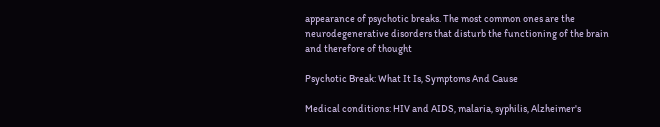appearance of psychotic breaks. The most common ones are the neurodegenerative disorders that disturb the functioning of the brain and therefore of thought

Psychotic Break: What It Is, Symptoms And Cause

Medical conditions: HIV and AIDS, malaria, syphilis, Alzheimer's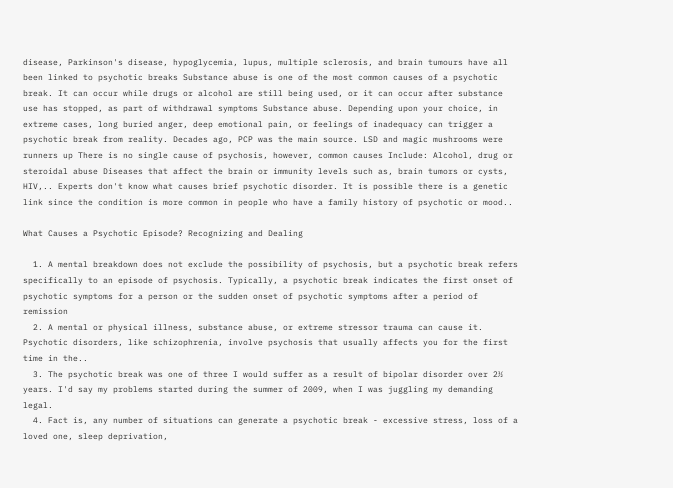disease, Parkinson's disease, hypoglycemia, lupus, multiple sclerosis, and brain tumours have all been linked to psychotic breaks Substance abuse is one of the most common causes of a psychotic break. It can occur while drugs or alcohol are still being used, or it can occur after substance use has stopped, as part of withdrawal symptoms Substance abuse. Depending upon your choice, in extreme cases, long buried anger, deep emotional pain, or feelings of inadequacy can trigger a psychotic break from reality. Decades ago, PCP was the main source. LSD and magic mushrooms were runners up There is no single cause of psychosis, however, common causes Include: Alcohol, drug or steroidal abuse Diseases that affect the brain or immunity levels such as, brain tumors or cysts, HIV,.. Experts don't know what causes brief psychotic disorder. It is possible there is a genetic link since the condition is more common in people who have a family history of psychotic or mood..

What Causes a Psychotic Episode? Recognizing and Dealing

  1. A mental breakdown does not exclude the possibility of psychosis, but a psychotic break refers specifically to an episode of psychosis. Typically, a psychotic break indicates the first onset of psychotic symptoms for a person or the sudden onset of psychotic symptoms after a period of remission
  2. A mental or physical illness, substance abuse, or extreme stressor trauma can cause it. Psychotic disorders, like schizophrenia, involve psychosis that usually affects you for the first time in the..
  3. The psychotic break was one of three I would suffer as a result of bipolar disorder over 2½ years. I'd say my problems started during the summer of 2009, when I was juggling my demanding legal.
  4. Fact is, any number of situations can generate a psychotic break - excessive stress, loss of a loved one, sleep deprivation,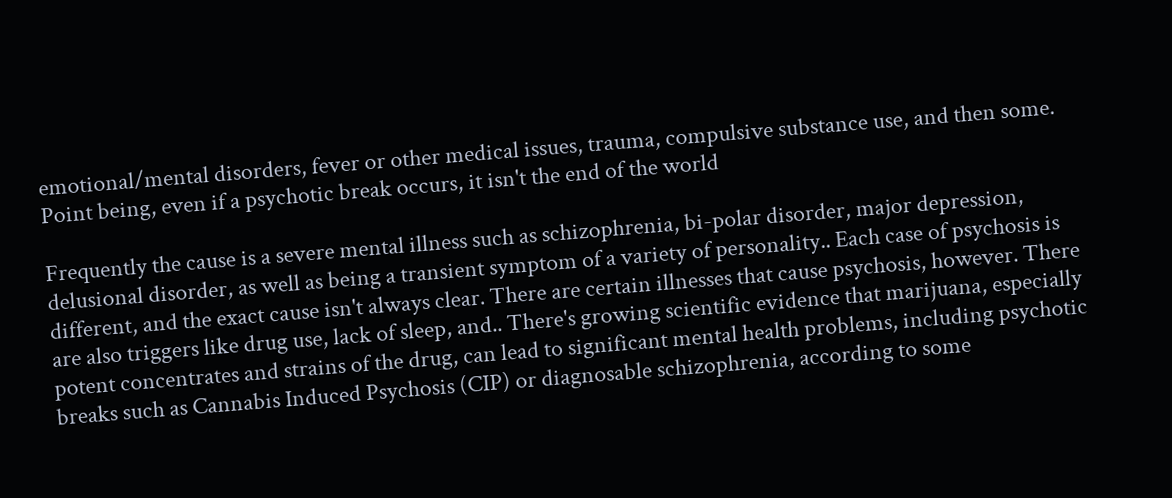emotional/mental disorders, fever or other medical issues, trauma, compulsive substance use, and then some. Point being, even if a psychotic break occurs, it isn't the end of the world

Frequently the cause is a severe mental illness such as schizophrenia, bi-polar disorder, major depression, delusional disorder, as well as being a transient symptom of a variety of personality.. Each case of psychosis is different, and the exact cause isn't always clear. There are certain illnesses that cause psychosis, however. There are also triggers like drug use, lack of sleep, and.. There's growing scientific evidence that marijuana, especially potent concentrates and strains of the drug, can lead to significant mental health problems, including psychotic breaks such as Cannabis Induced Psychosis (CIP) or diagnosable schizophrenia, according to some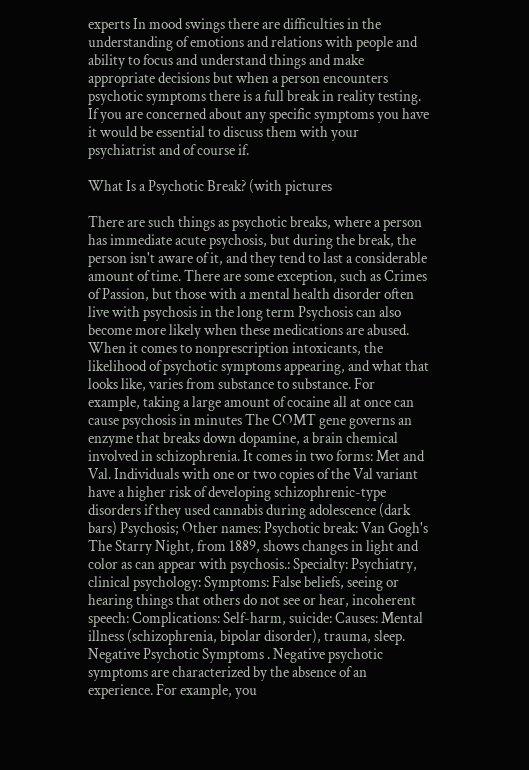experts In mood swings there are difficulties in the understanding of emotions and relations with people and ability to focus and understand things and make appropriate decisions but when a person encounters psychotic symptoms there is a full break in reality testing. If you are concerned about any specific symptoms you have it would be essential to discuss them with your psychiatrist and of course if.

What Is a Psychotic Break? (with pictures

There are such things as psychotic breaks, where a person has immediate acute psychosis, but during the break, the person isn't aware of it, and they tend to last a considerable amount of time. There are some exception, such as Crimes of Passion, but those with a mental health disorder often live with psychosis in the long term Psychosis can also become more likely when these medications are abused. When it comes to nonprescription intoxicants, the likelihood of psychotic symptoms appearing, and what that looks like, varies from substance to substance. For example, taking a large amount of cocaine all at once can cause psychosis in minutes The COMT gene governs an enzyme that breaks down dopamine, a brain chemical involved in schizophrenia. It comes in two forms: Met and Val. Individuals with one or two copies of the Val variant have a higher risk of developing schizophrenic-type disorders if they used cannabis during adolescence (dark bars) Psychosis; Other names: Psychotic break: Van Gogh's The Starry Night, from 1889, shows changes in light and color as can appear with psychosis.: Specialty: Psychiatry, clinical psychology: Symptoms: False beliefs, seeing or hearing things that others do not see or hear, incoherent speech: Complications: Self-harm, suicide: Causes: Mental illness (schizophrenia, bipolar disorder), trauma, sleep. Negative Psychotic Symptoms . Negative psychotic symptoms are characterized by the absence of an experience. For example, you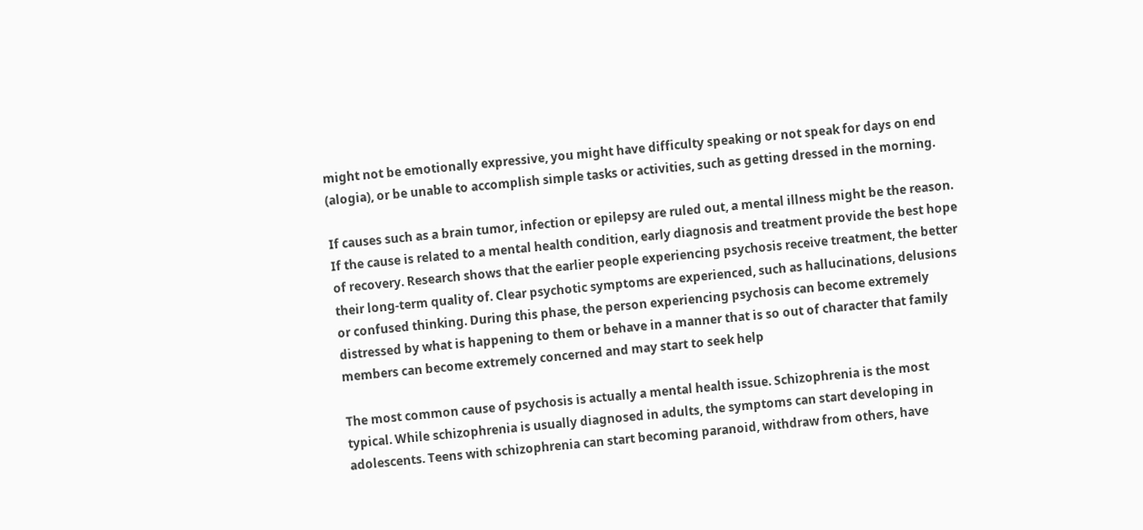might not be emotionally expressive, you might have difficulty speaking or not speak for days on end (alogia), or be unable to accomplish simple tasks or activities, such as getting dressed in the morning.

If causes such as a brain tumor, infection or epilepsy are ruled out, a mental illness might be the reason. If the cause is related to a mental health condition, early diagnosis and treatment provide the best hope of recovery. Research shows that the earlier people experiencing psychosis receive treatment, the better their long-term quality of. Clear psychotic symptoms are experienced, such as hallucinations, delusions or confused thinking. During this phase, the person experiencing psychosis can become extremely distressed by what is happening to them or behave in a manner that is so out of character that family members can become extremely concerned and may start to seek help

The most common cause of psychosis is actually a mental health issue. Schizophrenia is the most typical. While schizophrenia is usually diagnosed in adults, the symptoms can start developing in adolescents. Teens with schizophrenia can start becoming paranoid, withdraw from others, have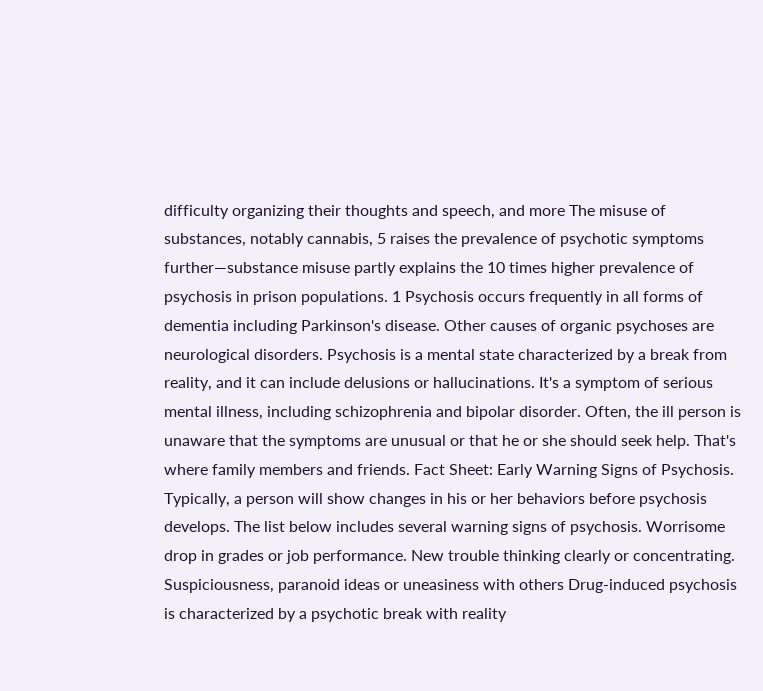difficulty organizing their thoughts and speech, and more The misuse of substances, notably cannabis, 5 raises the prevalence of psychotic symptoms further—substance misuse partly explains the 10 times higher prevalence of psychosis in prison populations. 1 Psychosis occurs frequently in all forms of dementia including Parkinson's disease. Other causes of organic psychoses are neurological disorders. Psychosis is a mental state characterized by a break from reality, and it can include delusions or hallucinations. It's a symptom of serious mental illness, including schizophrenia and bipolar disorder. Often, the ill person is unaware that the symptoms are unusual or that he or she should seek help. That's where family members and friends. Fact Sheet: Early Warning Signs of Psychosis. Typically, a person will show changes in his or her behaviors before psychosis develops. The list below includes several warning signs of psychosis. Worrisome drop in grades or job performance. New trouble thinking clearly or concentrating. Suspiciousness, paranoid ideas or uneasiness with others Drug-induced psychosis is characterized by a psychotic break with reality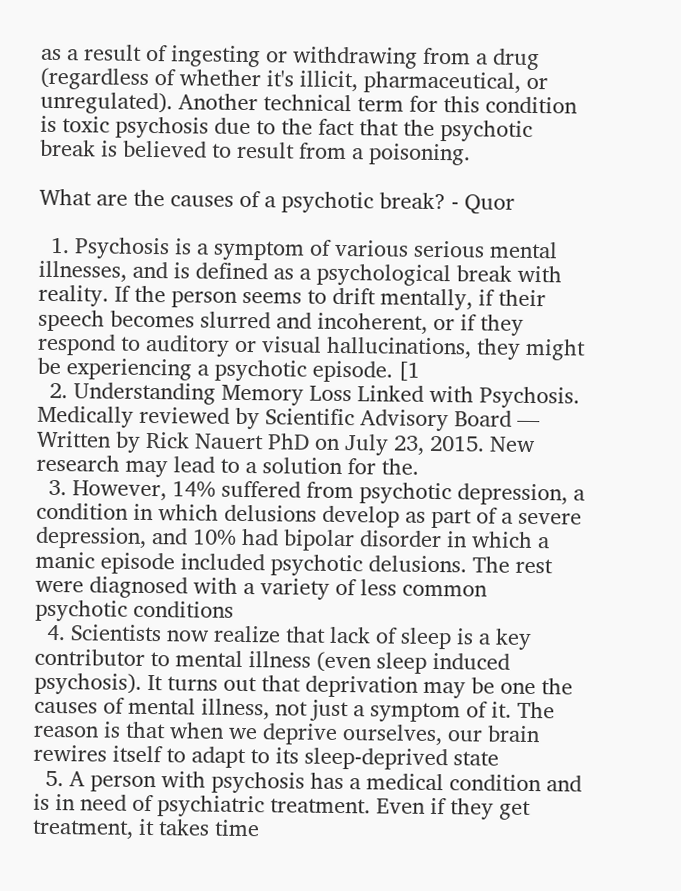as a result of ingesting or withdrawing from a drug (regardless of whether it's illicit, pharmaceutical, or unregulated). Another technical term for this condition is toxic psychosis due to the fact that the psychotic break is believed to result from a poisoning.

What are the causes of a psychotic break? - Quor

  1. Psychosis is a symptom of various serious mental illnesses, and is defined as a psychological break with reality. If the person seems to drift mentally, if their speech becomes slurred and incoherent, or if they respond to auditory or visual hallucinations, they might be experiencing a psychotic episode. [1
  2. Understanding Memory Loss Linked with Psychosis. Medically reviewed by Scientific Advisory Board — Written by Rick Nauert PhD on July 23, 2015. New research may lead to a solution for the.
  3. However, 14% suffered from psychotic depression, a condition in which delusions develop as part of a severe depression, and 10% had bipolar disorder in which a manic episode included psychotic delusions. The rest were diagnosed with a variety of less common psychotic conditions
  4. Scientists now realize that lack of sleep is a key contributor to mental illness (even sleep induced psychosis). It turns out that deprivation may be one the causes of mental illness, not just a symptom of it. The reason is that when we deprive ourselves, our brain rewires itself to adapt to its sleep-deprived state
  5. A person with psychosis has a medical condition and is in need of psychiatric treatment. Even if they get treatment, it takes time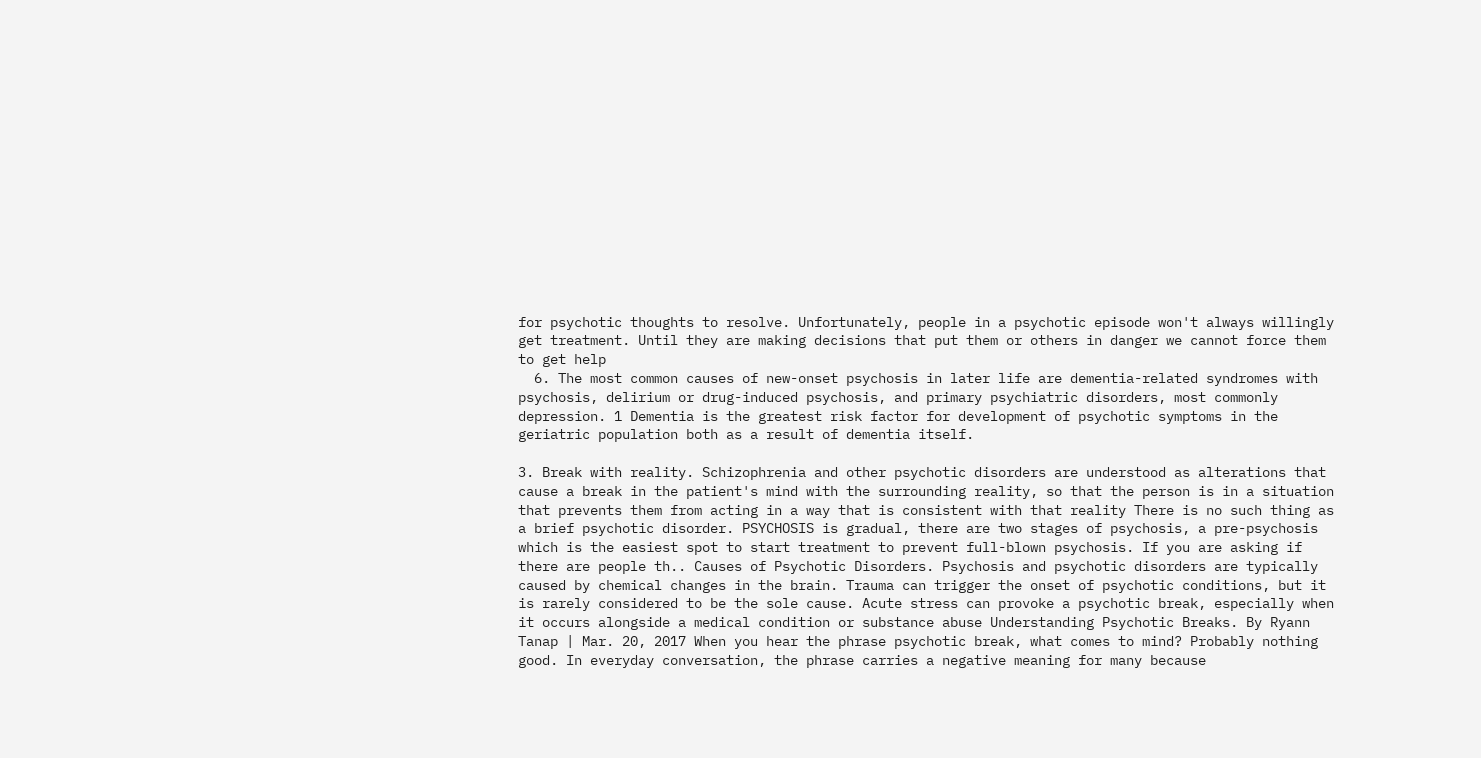for psychotic thoughts to resolve. Unfortunately, people in a psychotic episode won't always willingly get treatment. Until they are making decisions that put them or others in danger we cannot force them to get help
  6. The most common causes of new-onset psychosis in later life are dementia-related syndromes with psychosis, delirium or drug-induced psychosis, and primary psychiatric disorders, most commonly depression. 1 Dementia is the greatest risk factor for development of psychotic symptoms in the geriatric population both as a result of dementia itself.

3. Break with reality. Schizophrenia and other psychotic disorders are understood as alterations that cause a break in the patient's mind with the surrounding reality, so that the person is in a situation that prevents them from acting in a way that is consistent with that reality There is no such thing as a brief psychotic disorder. PSYCHOSIS is gradual, there are two stages of psychosis, a pre-psychosis which is the easiest spot to start treatment to prevent full-blown psychosis. If you are asking if there are people th.. Causes of Psychotic Disorders. Psychosis and psychotic disorders are typically caused by chemical changes in the brain. Trauma can trigger the onset of psychotic conditions, but it is rarely considered to be the sole cause. Acute stress can provoke a psychotic break, especially when it occurs alongside a medical condition or substance abuse Understanding Psychotic Breaks. By Ryann Tanap | Mar. 20, 2017 When you hear the phrase psychotic break, what comes to mind? Probably nothing good. In everyday conversation, the phrase carries a negative meaning for many because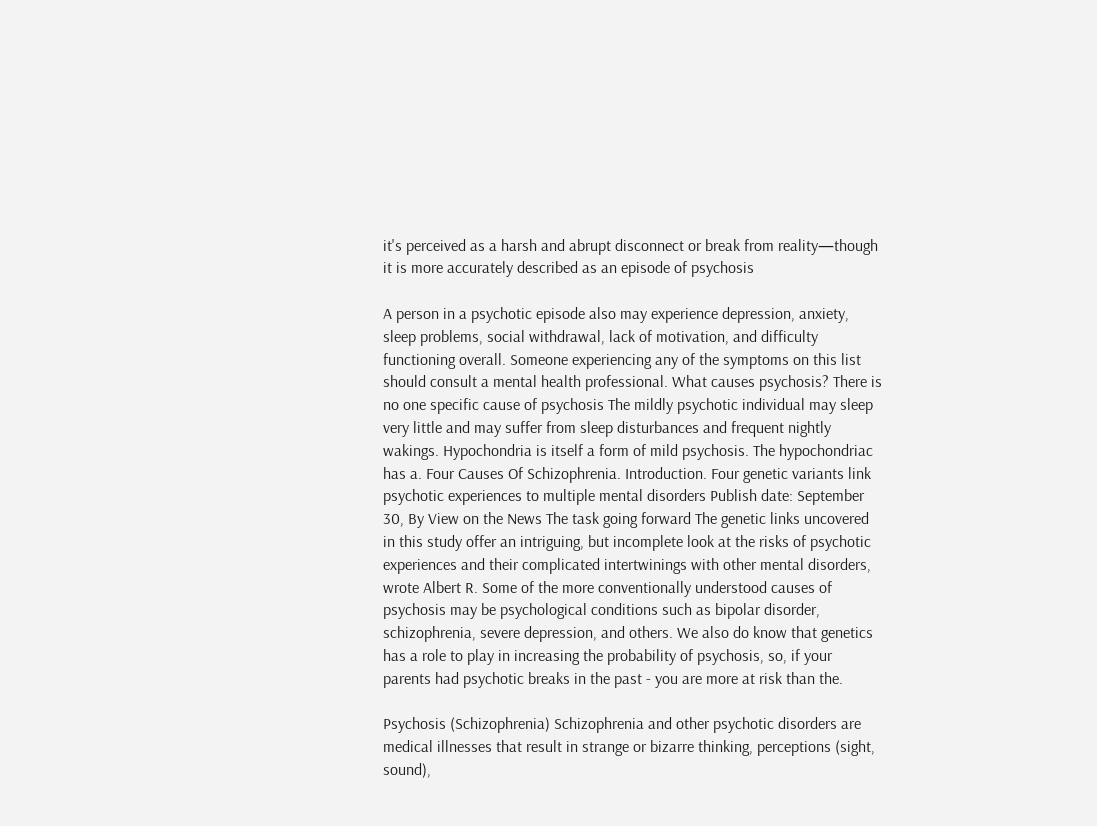it's perceived as a harsh and abrupt disconnect or break from reality—though it is more accurately described as an episode of psychosis

A person in a psychotic episode also may experience depression, anxiety, sleep problems, social withdrawal, lack of motivation, and difficulty functioning overall. Someone experiencing any of the symptoms on this list should consult a mental health professional. What causes psychosis? There is no one specific cause of psychosis The mildly psychotic individual may sleep very little and may suffer from sleep disturbances and frequent nightly wakings. Hypochondria is itself a form of mild psychosis. The hypochondriac has a. Four Causes Of Schizophrenia. Introduction. Four genetic variants link psychotic experiences to multiple mental disorders Publish date: September 30, By View on the News The task going forward The genetic links uncovered in this study offer an intriguing, but incomplete look at the risks of psychotic experiences and their complicated intertwinings with other mental disorders, wrote Albert R. Some of the more conventionally understood causes of psychosis may be psychological conditions such as bipolar disorder, schizophrenia, severe depression, and others. We also do know that genetics has a role to play in increasing the probability of psychosis, so, if your parents had psychotic breaks in the past - you are more at risk than the.

Psychosis (Schizophrenia) Schizophrenia and other psychotic disorders are medical illnesses that result in strange or bizarre thinking, perceptions (sight, sound),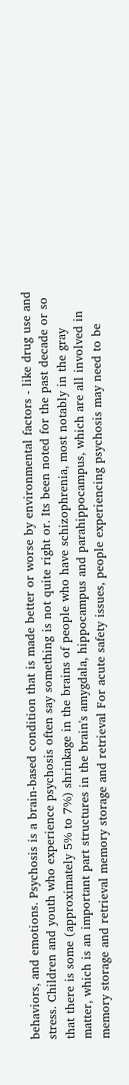behaviors, and emotions. Psychosis is a brain-based condition that is made better or worse by environmental factors - like drug use and stress. Children and youth who experience psychosis often say something is not quite right or. Its been noted for the past decade or so that there is some (approximately 5% to 7%) shrinkage in the brains of people who have schizophrenia, most notably in the gray matter, which is an important part structures in the brain's amygdala, hippocampus and parahippocampus, which are all involved in memory storage and retrieval memory storage and retrieval For acute safety issues, people experiencing psychosis may need to be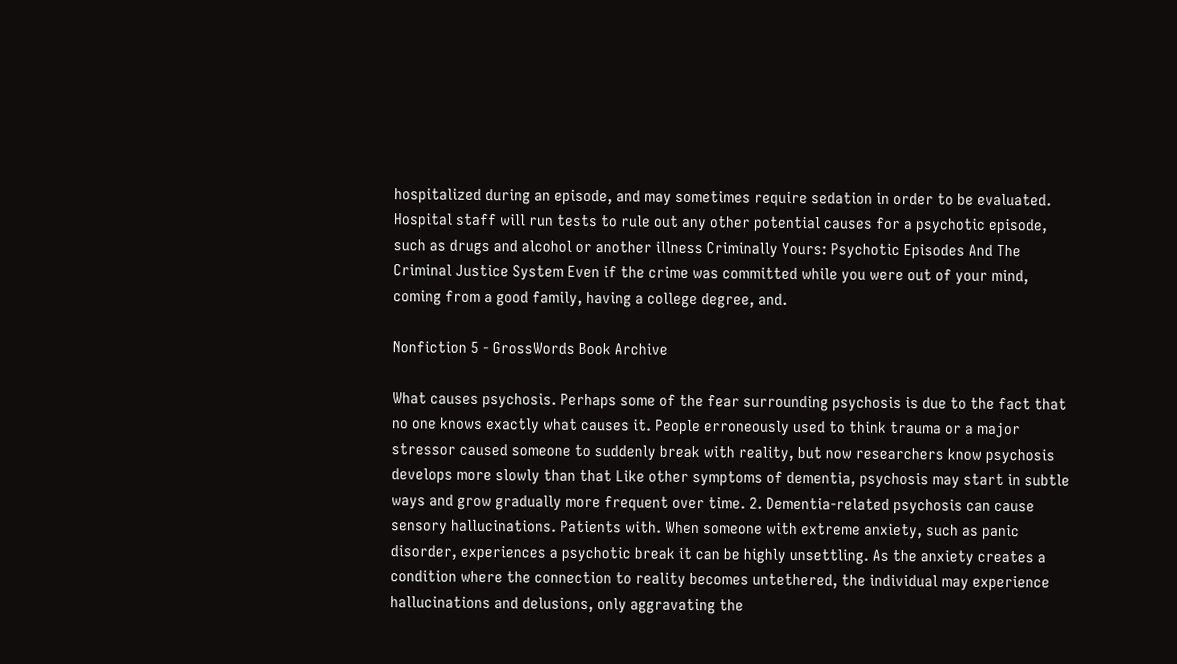hospitalized during an episode, and may sometimes require sedation in order to be evaluated. Hospital staff will run tests to rule out any other potential causes for a psychotic episode, such as drugs and alcohol or another illness Criminally Yours: Psychotic Episodes And The Criminal Justice System Even if the crime was committed while you were out of your mind, coming from a good family, having a college degree, and.

Nonfiction 5 - GrossWords Book Archive

What causes psychosis. Perhaps some of the fear surrounding psychosis is due to the fact that no one knows exactly what causes it. People erroneously used to think trauma or a major stressor caused someone to suddenly break with reality, but now researchers know psychosis develops more slowly than that Like other symptoms of dementia, psychosis may start in subtle ways and grow gradually more frequent over time. 2. Dementia-related psychosis can cause sensory hallucinations. Patients with. When someone with extreme anxiety, such as panic disorder, experiences a psychotic break it can be highly unsettling. As the anxiety creates a condition where the connection to reality becomes untethered, the individual may experience hallucinations and delusions, only aggravating the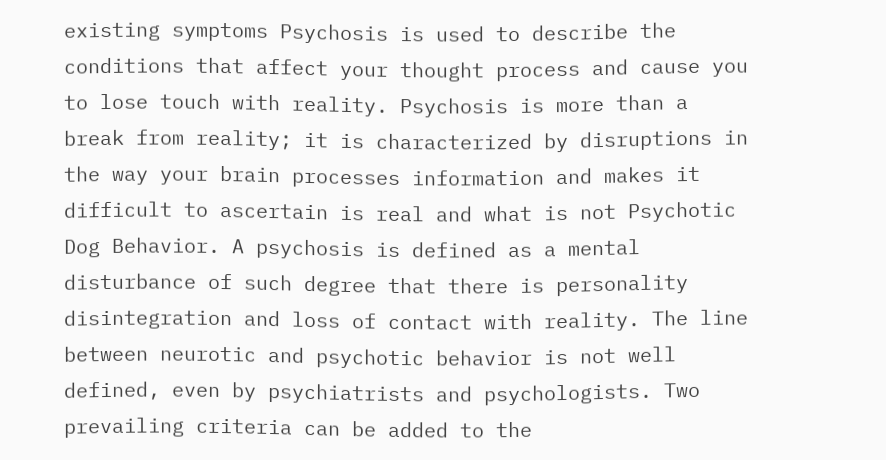existing symptoms Psychosis is used to describe the conditions that affect your thought process and cause you to lose touch with reality. Psychosis is more than a break from reality; it is characterized by disruptions in the way your brain processes information and makes it difficult to ascertain is real and what is not Psychotic Dog Behavior. A psychosis is defined as a mental disturbance of such degree that there is personality disintegration and loss of contact with reality. The line between neurotic and psychotic behavior is not well defined, even by psychiatrists and psychologists. Two prevailing criteria can be added to the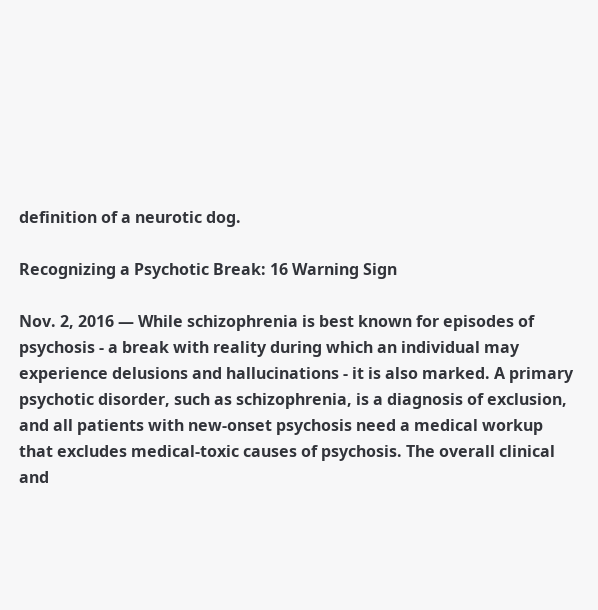definition of a neurotic dog.

Recognizing a Psychotic Break: 16 Warning Sign

Nov. 2, 2016 — While schizophrenia is best known for episodes of psychosis - a break with reality during which an individual may experience delusions and hallucinations - it is also marked. A primary psychotic disorder, such as schizophrenia, is a diagnosis of exclusion, and all patients with new-onset psychosis need a medical workup that excludes medical-toxic causes of psychosis. The overall clinical and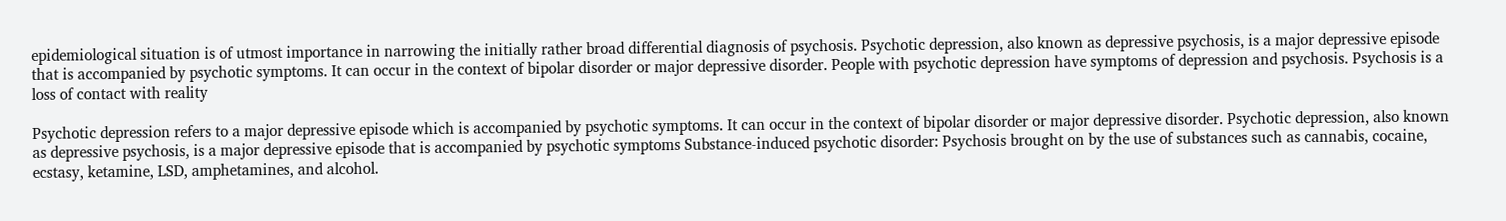epidemiological situation is of utmost importance in narrowing the initially rather broad differential diagnosis of psychosis. Psychotic depression, also known as depressive psychosis, is a major depressive episode that is accompanied by psychotic symptoms. It can occur in the context of bipolar disorder or major depressive disorder. People with psychotic depression have symptoms of depression and psychosis. Psychosis is a loss of contact with reality

Psychotic depression refers to a major depressive episode which is accompanied by psychotic symptoms. It can occur in the context of bipolar disorder or major depressive disorder. Psychotic depression, also known as depressive psychosis, is a major depressive episode that is accompanied by psychotic symptoms Substance-induced psychotic disorder: Psychosis brought on by the use of substances such as cannabis, cocaine, ecstasy, ketamine, LSD, amphetamines, and alcohol.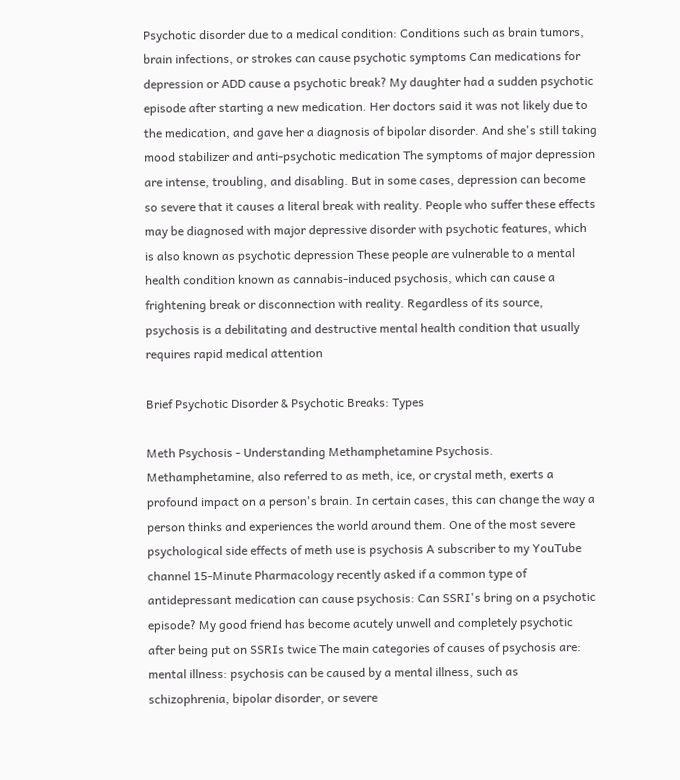Psychotic disorder due to a medical condition: Conditions such as brain tumors, brain infections, or strokes can cause psychotic symptoms Can medications for depression or ADD cause a psychotic break? My daughter had a sudden psychotic episode after starting a new medication. Her doctors said it was not likely due to the medication, and gave her a diagnosis of bipolar disorder. And she's still taking mood stabilizer and anti-psychotic medication The symptoms of major depression are intense, troubling, and disabling. But in some cases, depression can become so severe that it causes a literal break with reality. People who suffer these effects may be diagnosed with major depressive disorder with psychotic features, which is also known as psychotic depression These people are vulnerable to a mental health condition known as cannabis-induced psychosis, which can cause a frightening break or disconnection with reality. Regardless of its source, psychosis is a debilitating and destructive mental health condition that usually requires rapid medical attention

Brief Psychotic Disorder & Psychotic Breaks: Types

Meth Psychosis - Understanding Methamphetamine Psychosis. Methamphetamine, also referred to as meth, ice, or crystal meth, exerts a profound impact on a person's brain. In certain cases, this can change the way a person thinks and experiences the world around them. One of the most severe psychological side effects of meth use is psychosis A subscriber to my YouTube channel 15-Minute Pharmacology recently asked if a common type of antidepressant medication can cause psychosis: Can SSRI's bring on a psychotic episode? My good friend has become acutely unwell and completely psychotic after being put on SSRIs twice The main categories of causes of psychosis are: mental illness: psychosis can be caused by a mental illness, such as schizophrenia, bipolar disorder, or severe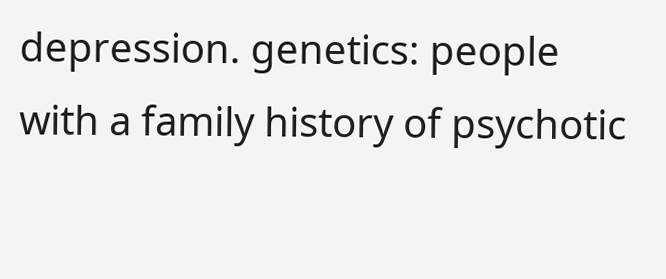depression. genetics: people with a family history of psychotic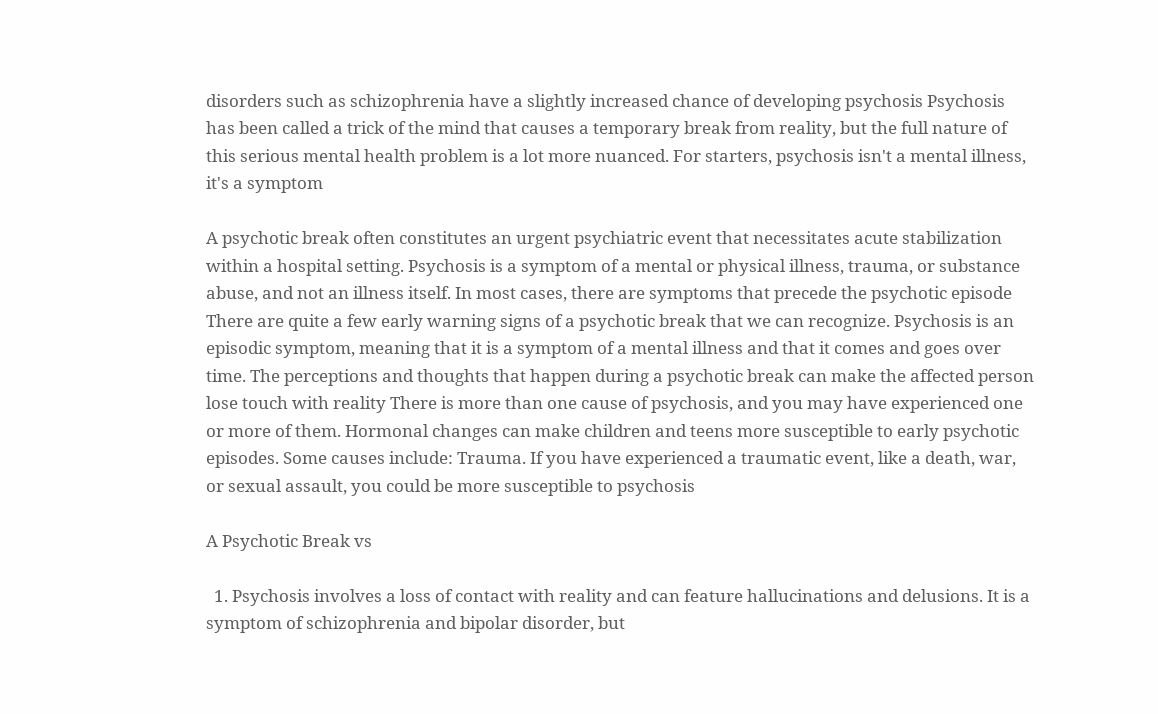disorders such as schizophrenia have a slightly increased chance of developing psychosis Psychosis has been called a trick of the mind that causes a temporary break from reality, but the full nature of this serious mental health problem is a lot more nuanced. For starters, psychosis isn't a mental illness, it's a symptom

A psychotic break often constitutes an urgent psychiatric event that necessitates acute stabilization within a hospital setting. Psychosis is a symptom of a mental or physical illness, trauma, or substance abuse, and not an illness itself. In most cases, there are symptoms that precede the psychotic episode There are quite a few early warning signs of a psychotic break that we can recognize. Psychosis is an episodic symptom, meaning that it is a symptom of a mental illness and that it comes and goes over time. The perceptions and thoughts that happen during a psychotic break can make the affected person lose touch with reality There is more than one cause of psychosis, and you may have experienced one or more of them. Hormonal changes can make children and teens more susceptible to early psychotic episodes. Some causes include: Trauma. If you have experienced a traumatic event, like a death, war, or sexual assault, you could be more susceptible to psychosis

A Psychotic Break vs

  1. Psychosis involves a loss of contact with reality and can feature hallucinations and delusions. It is a symptom of schizophrenia and bipolar disorder, but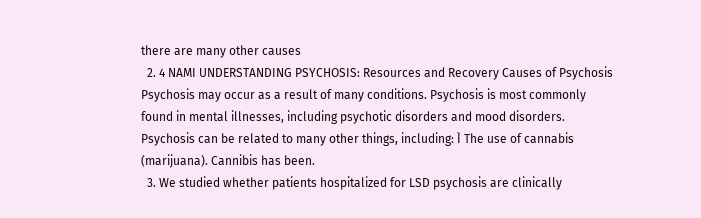there are many other causes
  2. 4 NAMI UNDERSTANDING PSYCHOSIS: Resources and Recovery Causes of Psychosis Psychosis may occur as a result of many conditions. Psychosis is most commonly found in mental illnesses, including psychotic disorders and mood disorders. Psychosis can be related to many other things, including: Ì The use of cannabis (marijuana). Cannibis has been.
  3. We studied whether patients hospitalized for LSD psychosis are clinically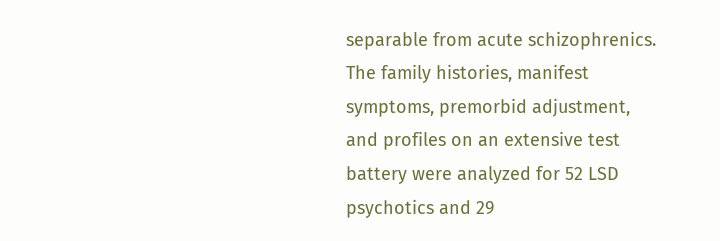separable from acute schizophrenics. The family histories, manifest symptoms, premorbid adjustment, and profiles on an extensive test battery were analyzed for 52 LSD psychotics and 29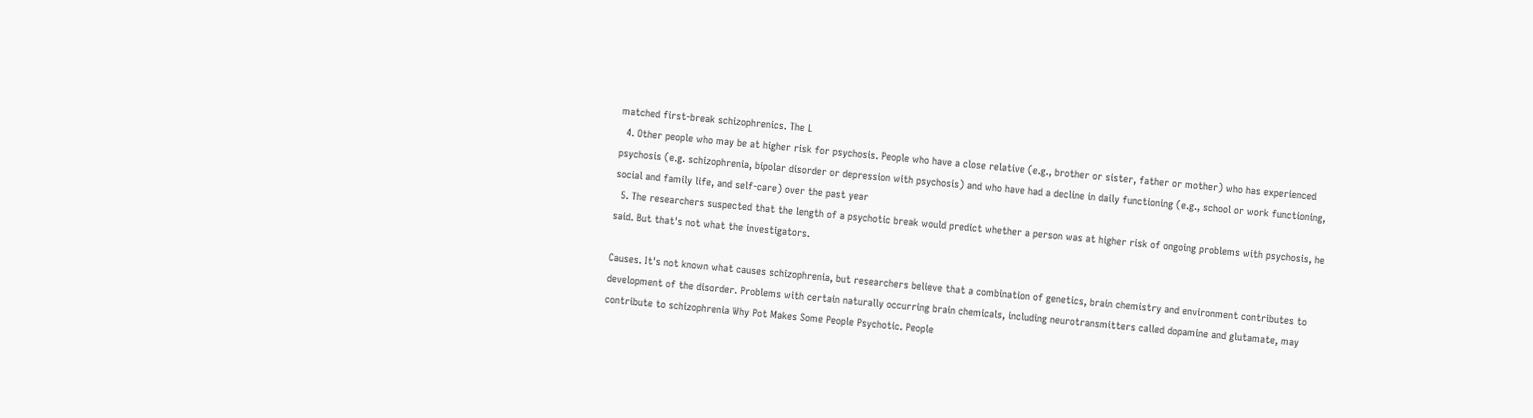matched first-break schizophrenics. The L
  4. Other people who may be at higher risk for psychosis. People who have a close relative (e.g., brother or sister, father or mother) who has experienced psychosis (e.g. schizophrenia, bipolar disorder or depression with psychosis) and who have had a decline in daily functioning (e.g., school or work functioning, social and family life, and self-care) over the past year
  5. The researchers suspected that the length of a psychotic break would predict whether a person was at higher risk of ongoing problems with psychosis, he said. But that's not what the investigators.

Causes. It's not known what causes schizophrenia, but researchers believe that a combination of genetics, brain chemistry and environment contributes to development of the disorder. Problems with certain naturally occurring brain chemicals, including neurotransmitters called dopamine and glutamate, may contribute to schizophrenia Why Pot Makes Some People Psychotic. People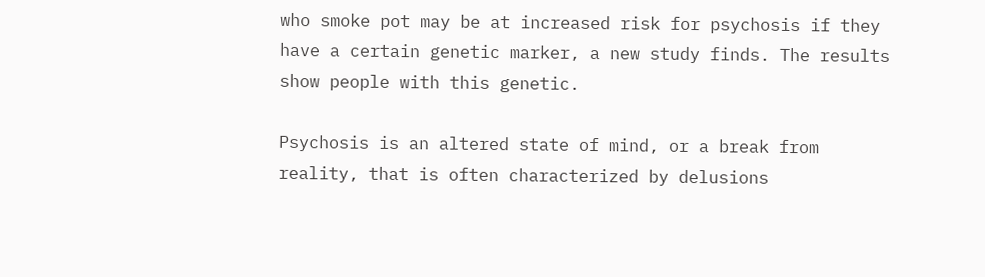who smoke pot may be at increased risk for psychosis if they have a certain genetic marker, a new study finds. The results show people with this genetic.

Psychosis is an altered state of mind, or a break from reality, that is often characterized by delusions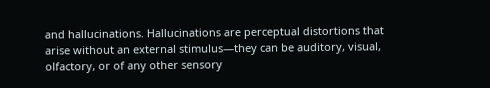and hallucinations. Hallucinations are perceptual distortions that arise without an external stimulus—they can be auditory, visual, olfactory, or of any other sensory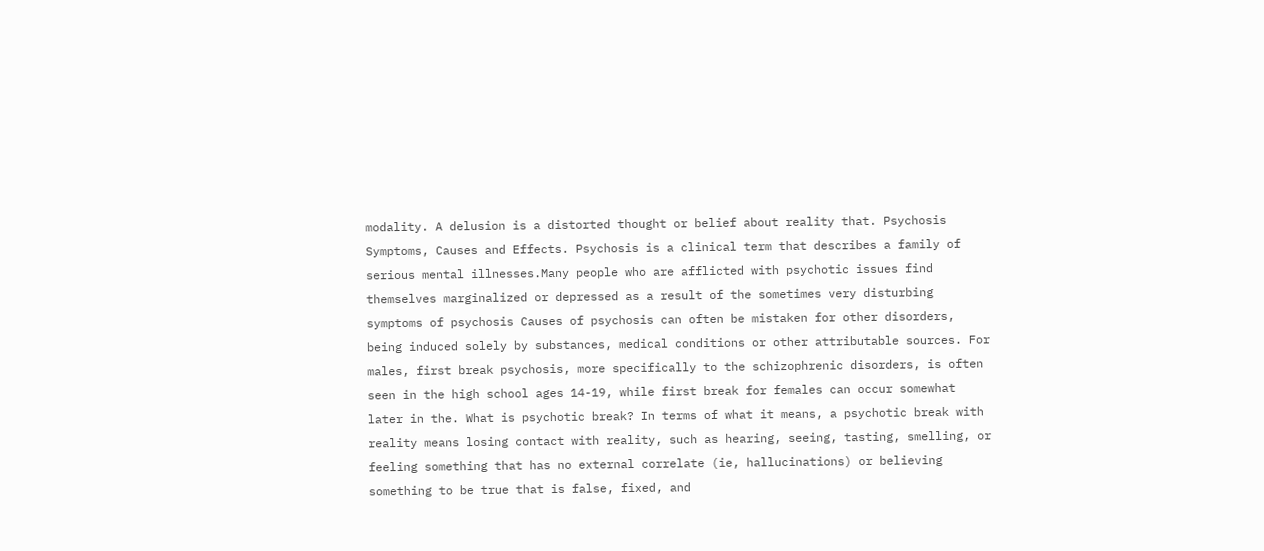modality. A delusion is a distorted thought or belief about reality that. Psychosis Symptoms, Causes and Effects. Psychosis is a clinical term that describes a family of serious mental illnesses.Many people who are afflicted with psychotic issues find themselves marginalized or depressed as a result of the sometimes very disturbing symptoms of psychosis Causes of psychosis can often be mistaken for other disorders, being induced solely by substances, medical conditions or other attributable sources. For males, first break psychosis, more specifically to the schizophrenic disorders, is often seen in the high school ages 14-19, while first break for females can occur somewhat later in the. What is psychotic break? In terms of what it means, a psychotic break with reality means losing contact with reality, such as hearing, seeing, tasting, smelling, or feeling something that has no external correlate (ie, hallucinations) or believing something to be true that is false, fixed, and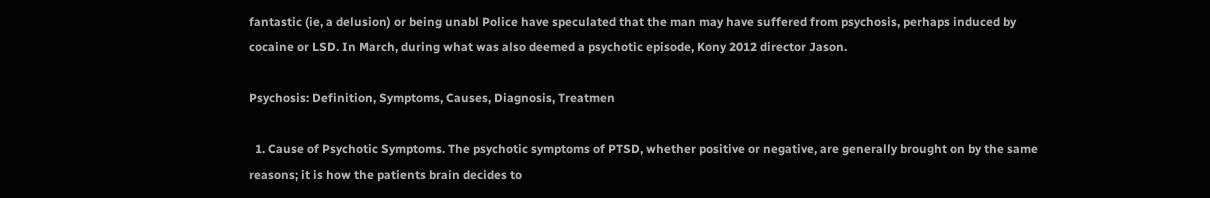fantastic (ie, a delusion) or being unabl Police have speculated that the man may have suffered from psychosis, perhaps induced by cocaine or LSD. In March, during what was also deemed a psychotic episode, Kony 2012 director Jason.

Psychosis: Definition, Symptoms, Causes, Diagnosis, Treatmen

  1. Cause of Psychotic Symptoms. The psychotic symptoms of PTSD, whether positive or negative, are generally brought on by the same reasons; it is how the patients brain decides to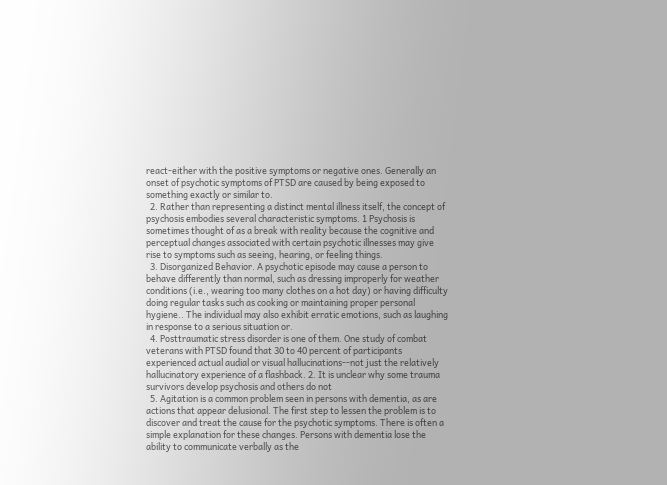react-either with the positive symptoms or negative ones. Generally an onset of psychotic symptoms of PTSD are caused by being exposed to something exactly or similar to.
  2. Rather than representing a distinct mental illness itself, the concept of psychosis embodies several characteristic symptoms. 1 Psychosis is sometimes thought of as a break with reality because the cognitive and perceptual changes associated with certain psychotic illnesses may give rise to symptoms such as seeing, hearing, or feeling things.
  3. Disorganized Behavior. A psychotic episode may cause a person to behave differently than normal, such as dressing improperly for weather conditions (i.e., wearing too many clothes on a hot day) or having difficulty doing regular tasks such as cooking or maintaining proper personal hygiene.. The individual may also exhibit erratic emotions, such as laughing in response to a serious situation or.
  4. Posttraumatic stress disorder is one of them. One study of combat veterans with PTSD found that 30 to 40 percent of participants experienced actual audial or visual hallucinations--not just the relatively hallucinatory experience of a flashback. 2. It is unclear why some trauma survivors develop psychosis and others do not
  5. Agitation is a common problem seen in persons with dementia, as are actions that appear delusional. The first step to lessen the problem is to discover and treat the cause for the psychotic symptoms. There is often a simple explanation for these changes. Persons with dementia lose the ability to communicate verbally as the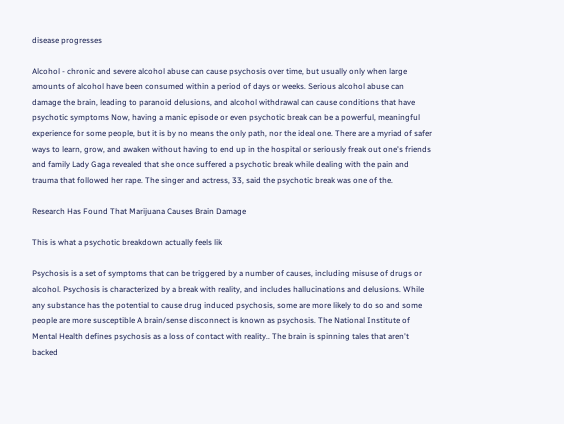disease progresses

Alcohol - chronic and severe alcohol abuse can cause psychosis over time, but usually only when large amounts of alcohol have been consumed within a period of days or weeks. Serious alcohol abuse can damage the brain, leading to paranoid delusions, and alcohol withdrawal can cause conditions that have psychotic symptoms Now, having a manic episode or even psychotic break can be a powerful, meaningful experience for some people, but it is by no means the only path, nor the ideal one. There are a myriad of safer ways to learn, grow, and awaken without having to end up in the hospital or seriously freak out one's friends and family Lady Gaga revealed that she once suffered a psychotic break while dealing with the pain and trauma that followed her rape. The singer and actress, 33, said the psychotic break was one of the.

Research Has Found That Marijuana Causes Brain Damage

This is what a psychotic breakdown actually feels lik

Psychosis is a set of symptoms that can be triggered by a number of causes, including misuse of drugs or alcohol. Psychosis is characterized by a break with reality, and includes hallucinations and delusions. While any substance has the potential to cause drug induced psychosis, some are more likely to do so and some people are more susceptible A brain/sense disconnect is known as psychosis. The National Institute of Mental Health defines psychosis as a loss of contact with reality.. The brain is spinning tales that aren't backed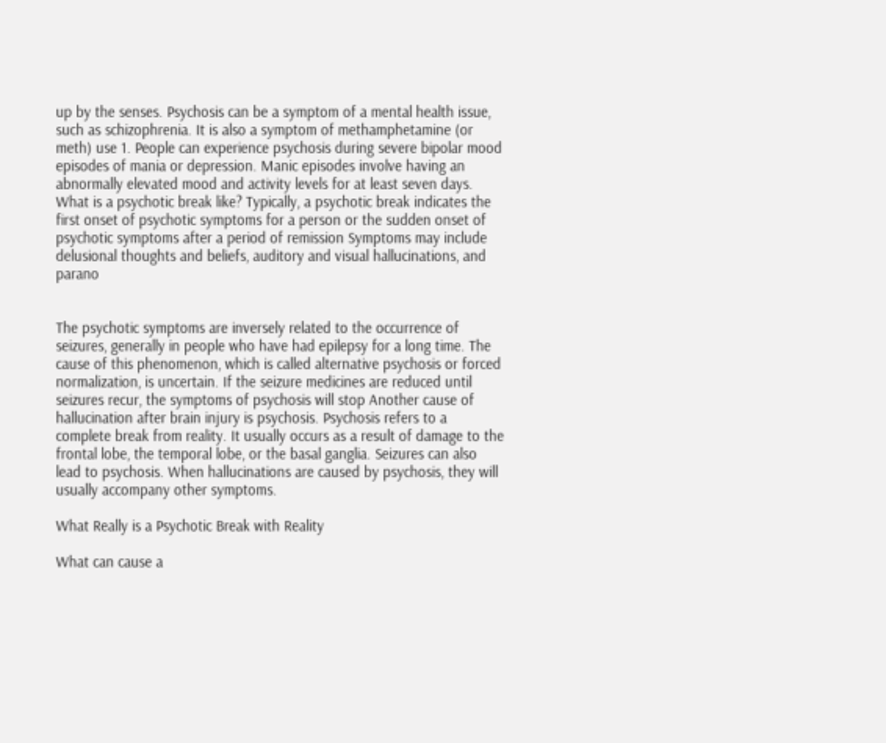up by the senses. Psychosis can be a symptom of a mental health issue, such as schizophrenia. It is also a symptom of methamphetamine (or meth) use 1. People can experience psychosis during severe bipolar mood episodes of mania or depression. Manic episodes involve having an abnormally elevated mood and activity levels for at least seven days. What is a psychotic break like? Typically, a psychotic break indicates the first onset of psychotic symptoms for a person or the sudden onset of psychotic symptoms after a period of remission Symptoms may include delusional thoughts and beliefs, auditory and visual hallucinations, and parano


The psychotic symptoms are inversely related to the occurrence of seizures, generally in people who have had epilepsy for a long time. The cause of this phenomenon, which is called alternative psychosis or forced normalization, is uncertain. If the seizure medicines are reduced until seizures recur, the symptoms of psychosis will stop Another cause of hallucination after brain injury is psychosis. Psychosis refers to a complete break from reality. It usually occurs as a result of damage to the frontal lobe, the temporal lobe, or the basal ganglia. Seizures can also lead to psychosis. When hallucinations are caused by psychosis, they will usually accompany other symptoms.

What Really is a Psychotic Break with Reality

What can cause a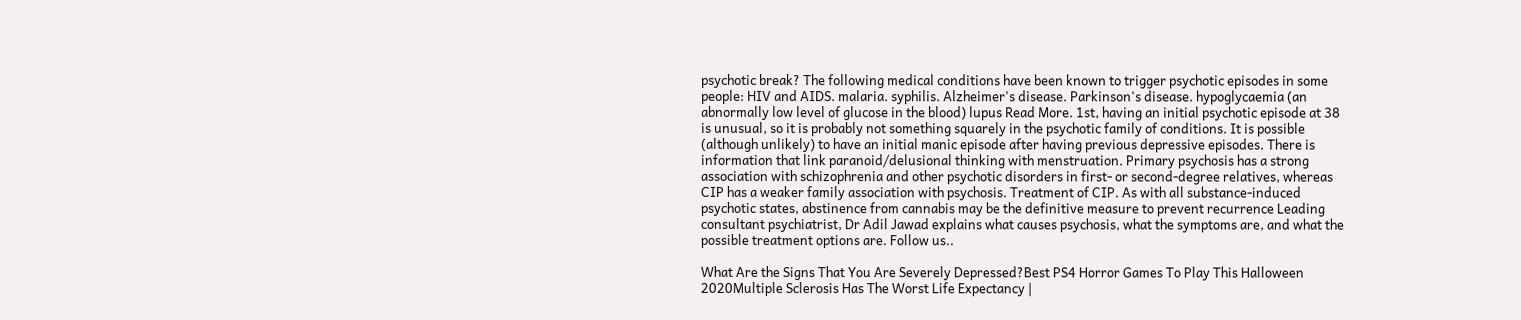psychotic break? The following medical conditions have been known to trigger psychotic episodes in some people: HIV and AIDS. malaria. syphilis. Alzheimer's disease. Parkinson's disease. hypoglycaemia (an abnormally low level of glucose in the blood) lupus Read More. 1st, having an initial psychotic episode at 38 is unusual, so it is probably not something squarely in the psychotic family of conditions. It is possible (although unlikely) to have an initial manic episode after having previous depressive episodes. There is information that link paranoid/delusional thinking with menstruation. Primary psychosis has a strong association with schizophrenia and other psychotic disorders in first- or second-degree relatives, whereas CIP has a weaker family association with psychosis. Treatment of CIP. As with all substance-induced psychotic states, abstinence from cannabis may be the definitive measure to prevent recurrence Leading consultant psychiatrist, Dr Adil Jawad explains what causes psychosis, what the symptoms are, and what the possible treatment options are. Follow us..

What Are the Signs That You Are Severely Depressed?Best PS4 Horror Games To Play This Halloween 2020Multiple Sclerosis Has The Worst Life Expectancy |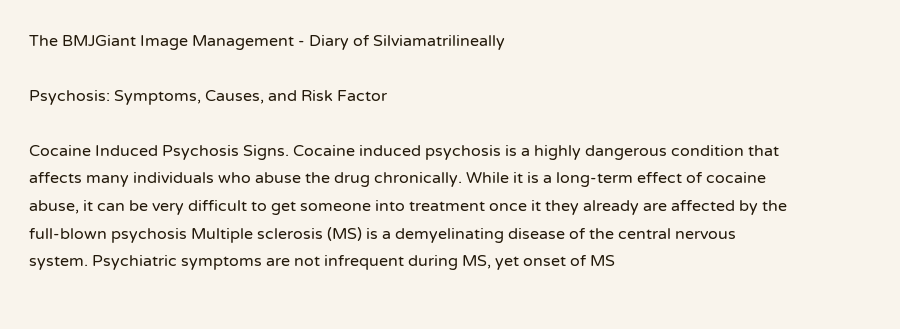The BMJGiant Image Management - Diary of Silviamatrilineally

Psychosis: Symptoms, Causes, and Risk Factor

Cocaine Induced Psychosis Signs. Cocaine induced psychosis is a highly dangerous condition that affects many individuals who abuse the drug chronically. While it is a long-term effect of cocaine abuse, it can be very difficult to get someone into treatment once it they already are affected by the full-blown psychosis Multiple sclerosis (MS) is a demyelinating disease of the central nervous system. Psychiatric symptoms are not infrequent during MS, yet onset of MS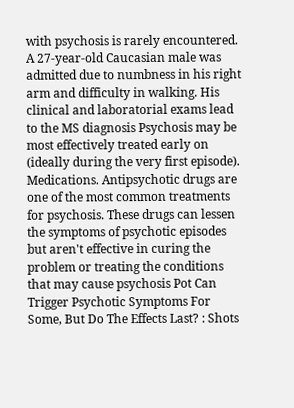with psychosis is rarely encountered. A 27-year-old Caucasian male was admitted due to numbness in his right arm and difficulty in walking. His clinical and laboratorial exams lead to the MS diagnosis Psychosis may be most effectively treated early on (ideally during the very first episode). Medications. Antipsychotic drugs are one of the most common treatments for psychosis. These drugs can lessen the symptoms of psychotic episodes but aren't effective in curing the problem or treating the conditions that may cause psychosis Pot Can Trigger Psychotic Symptoms For Some, But Do The Effects Last? : Shots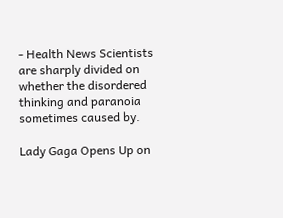- Health News Scientists are sharply divided on whether the disordered thinking and paranoia sometimes caused by.

Lady Gaga Opens Up on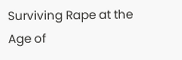Surviving Rape at the Age of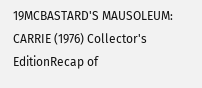19MCBASTARD'S MAUSOLEUM: CARRIE (1976) Collector's EditionRecap of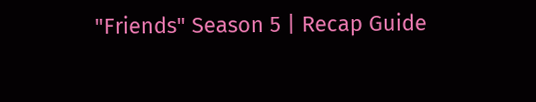"Friends" Season 5 | Recap Guide